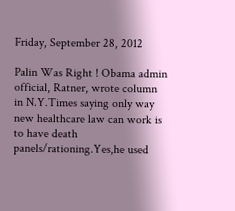Friday, September 28, 2012

Palin Was Right ! Obama admin official, Ratner, wrote column in N.Y.Times saying only way new healthcare law can work is to have death panels/rationing.Yes,he used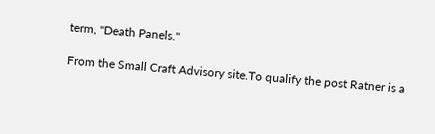term, "Death Panels."

From the Small Craft Advisory site.To qualify the post Ratner is a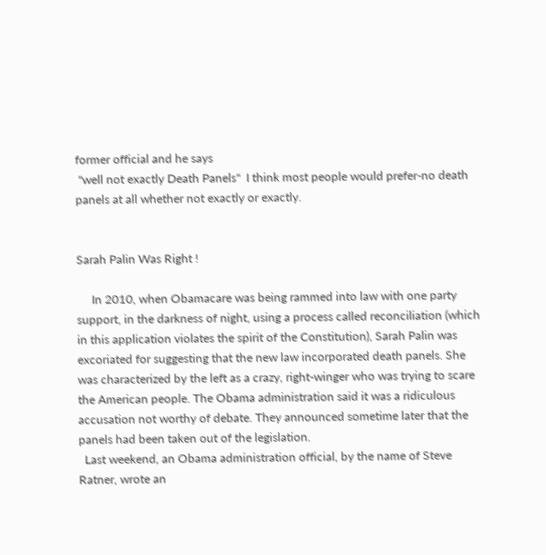former official and he says
 "well not exactly Death Panels"  I think most people would prefer-no death panels at all whether not exactly or exactly.


Sarah Palin Was Right !

     In 2010, when Obamacare was being rammed into law with one party support, in the darkness of night, using a process called reconciliation (which in this application violates the spirit of the Constitution), Sarah Palin was excoriated for suggesting that the new law incorporated death panels. She was characterized by the left as a crazy, right-winger who was trying to scare the American people. The Obama administration said it was a ridiculous accusation not worthy of debate. They announced sometime later that the panels had been taken out of the legislation.
  Last weekend, an Obama administration official, by the name of Steve Ratner, wrote an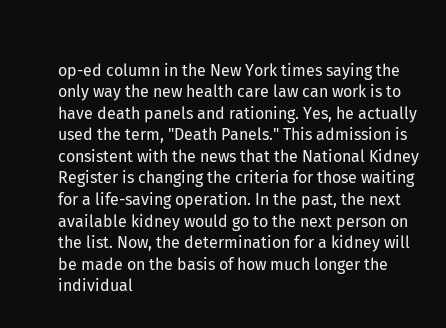op-ed column in the New York times saying the only way the new health care law can work is to have death panels and rationing. Yes, he actually used the term, "Death Panels." This admission is consistent with the news that the National Kidney Register is changing the criteria for those waiting for a life-saving operation. In the past, the next available kidney would go to the next person on the list. Now, the determination for a kidney will be made on the basis of how much longer the individual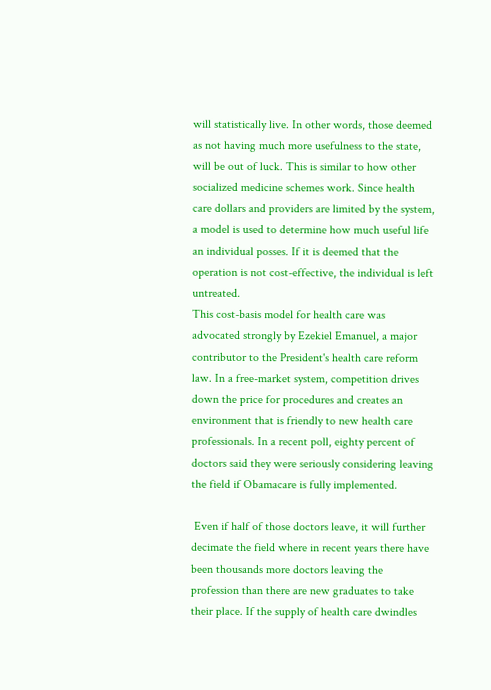will statistically live. In other words, those deemed as not having much more usefulness to the state, will be out of luck. This is similar to how other socialized medicine schemes work. Since health care dollars and providers are limited by the system, a model is used to determine how much useful life an individual posses. If it is deemed that the operation is not cost-effective, the individual is left untreated.
This cost-basis model for health care was advocated strongly by Ezekiel Emanuel, a major contributor to the President's health care reform law. In a free-market system, competition drives down the price for procedures and creates an environment that is friendly to new health care professionals. In a recent poll, eighty percent of doctors said they were seriously considering leaving the field if Obamacare is fully implemented.

 Even if half of those doctors leave, it will further decimate the field where in recent years there have been thousands more doctors leaving the profession than there are new graduates to take their place. If the supply of health care dwindles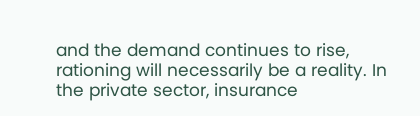and the demand continues to rise, rationing will necessarily be a reality. In the private sector, insurance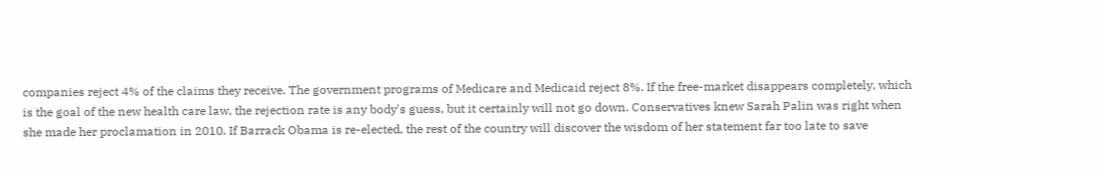companies reject 4% of the claims they receive. The government programs of Medicare and Medicaid reject 8%. If the free-market disappears completely, which is the goal of the new health care law, the rejection rate is any body's guess, but it certainly will not go down. Conservatives knew Sarah Palin was right when she made her proclamation in 2010. If Barrack Obama is re-elected, the rest of the country will discover the wisdom of her statement far too late to save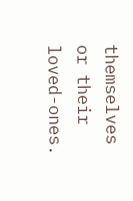themselves or their loved-ones.